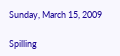Sunday, March 15, 2009

Spilling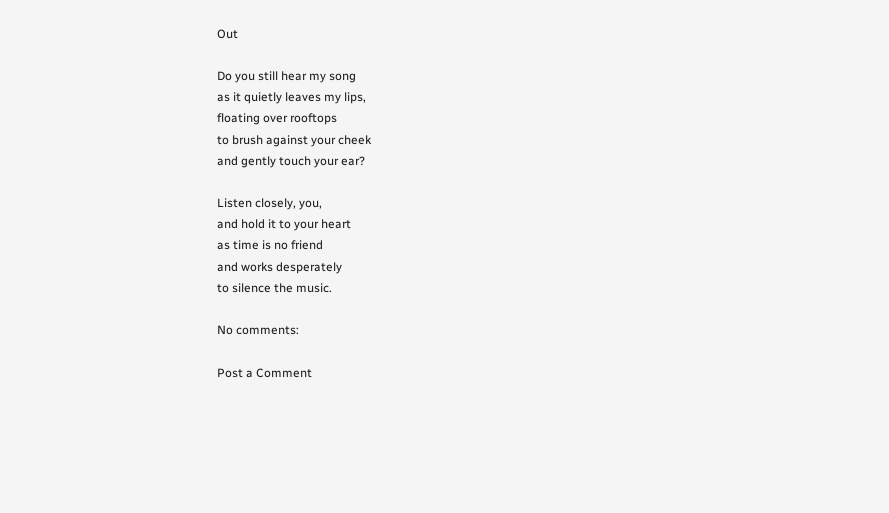Out

Do you still hear my song
as it quietly leaves my lips,
floating over rooftops
to brush against your cheek
and gently touch your ear?

Listen closely, you,
and hold it to your heart
as time is no friend
and works desperately
to silence the music.

No comments:

Post a Comment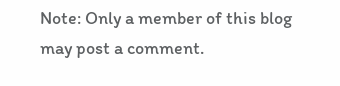Note: Only a member of this blog may post a comment.